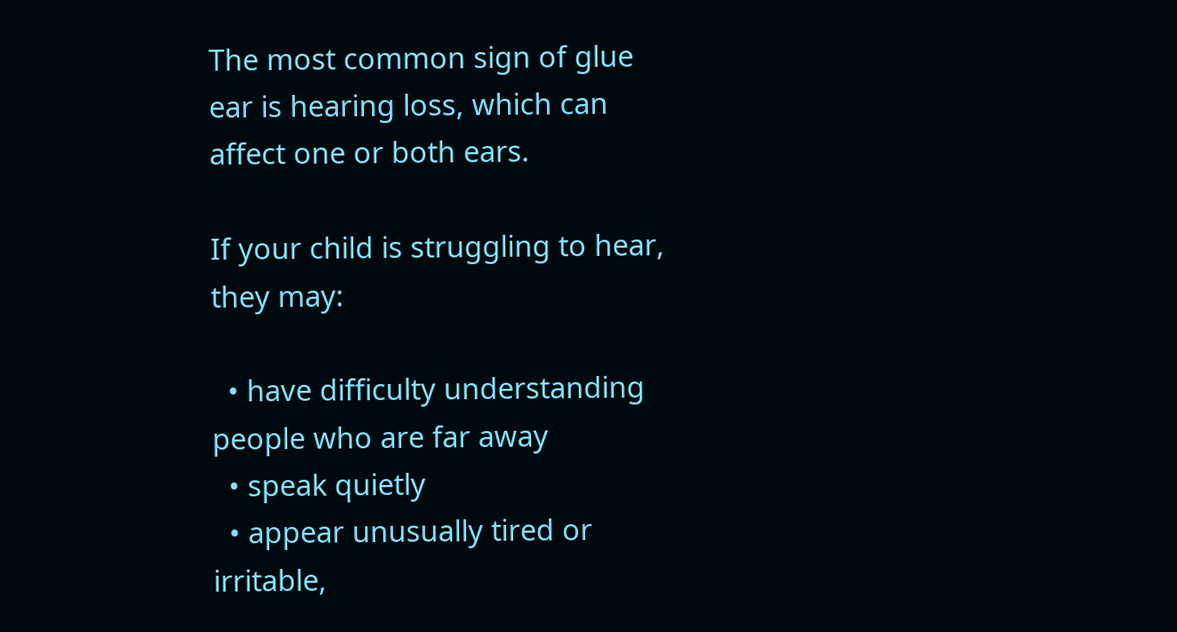The most common sign of glue ear is hearing loss, which can affect one or both ears.

If your child is struggling to hear, they may:

  • have difficulty understanding people who are far away
  • speak quietly
  • appear unusually tired or irritable,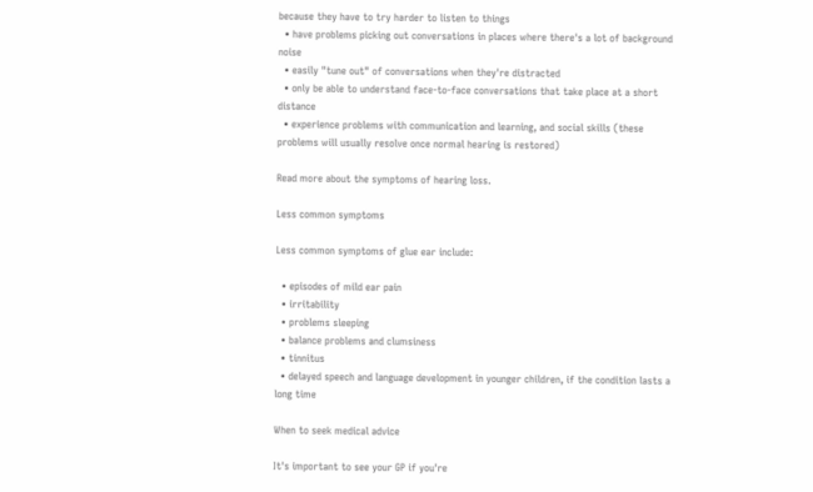because they have to try harder to listen to things
  • have problems picking out conversations in places where there's a lot of background noise
  • easily "tune out" of conversations when they're distracted
  • only be able to understand face-to-face conversations that take place at a short distance
  • experience problems with communication and learning, and social skills (these problems will usually resolve once normal hearing is restored)

Read more about the symptoms of hearing loss.

Less common symptoms

Less common symptoms of glue ear include:

  • episodes of mild ear pain
  • irritability
  • problems sleeping
  • balance problems and clumsiness
  • tinnitus
  • delayed speech and language development in younger children, if the condition lasts a long time

When to seek medical advice

It's important to see your GP if you're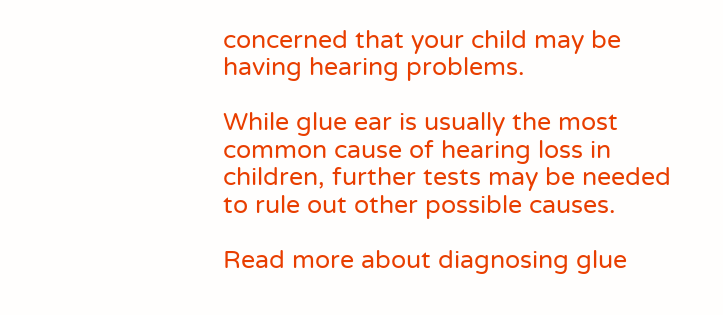concerned that your child may be having hearing problems.

While glue ear is usually the most common cause of hearing loss in children, further tests may be needed to rule out other possible causes.

Read more about diagnosing glue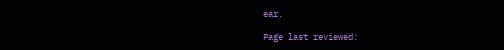ear.

Page last reviewed: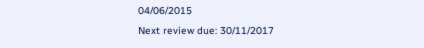04/06/2015
Next review due: 30/11/2017